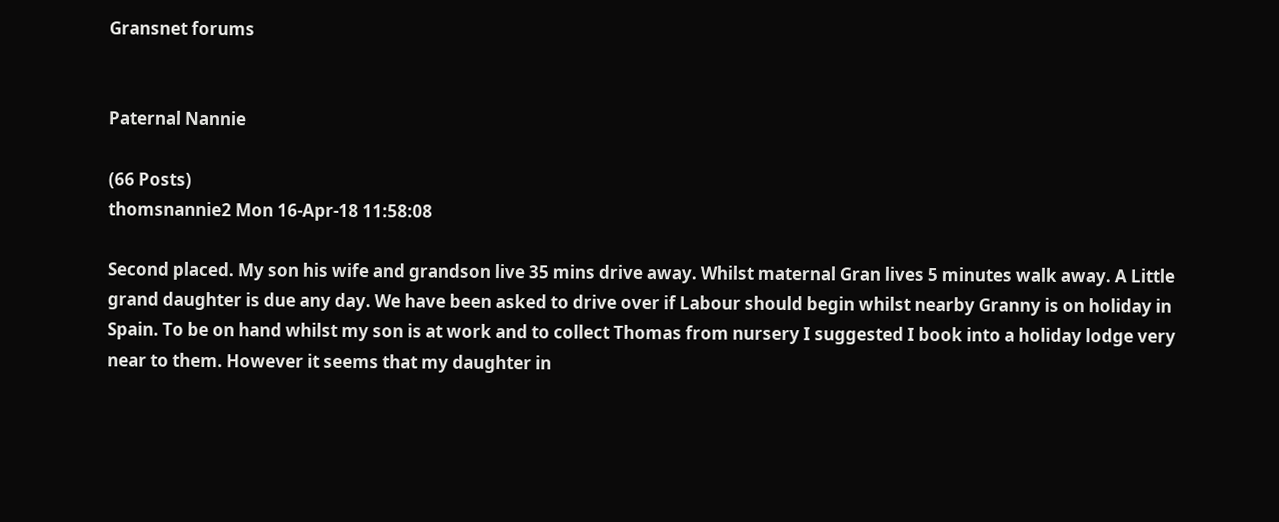Gransnet forums


Paternal Nannie

(66 Posts)
thomsnannie2 Mon 16-Apr-18 11:58:08

Second placed. My son his wife and grandson live 35 mins drive away. Whilst maternal Gran lives 5 minutes walk away. A Little grand daughter is due any day. We have been asked to drive over if Labour should begin whilst nearby Granny is on holiday in Spain. To be on hand whilst my son is at work and to collect Thomas from nursery I suggested I book into a holiday lodge very near to them. However it seems that my daughter in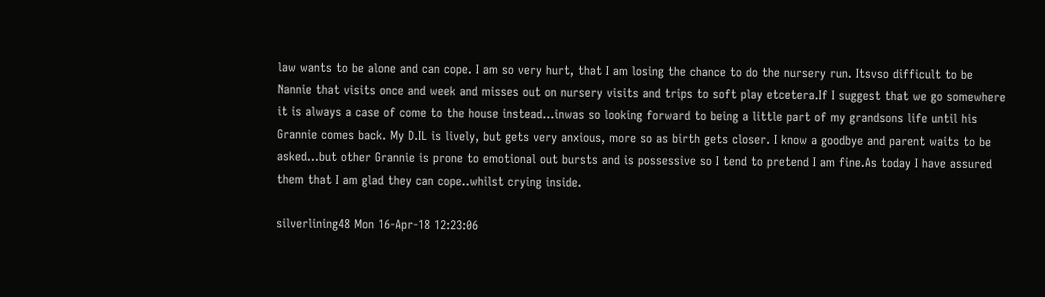law wants to be alone and can cope. I am so very hurt, that I am losing the chance to do the nursery run. Itsvso difficult to be Nannie that visits once and week and misses out on nursery visits and trips to soft play etcetera.If I suggest that we go somewhere it is always a case of come to the house instead...inwas so looking forward to being a little part of my grandsons life until his Grannie comes back. My D.IL is lively, but gets very anxious, more so as birth gets closer. I know a goodbye and parent waits to be asked...but other Grannie is prone to emotional out bursts and is possessive so I tend to pretend I am fine.As today I have assured them that I am glad they can cope..whilst crying inside.

silverlining48 Mon 16-Apr-18 12:23:06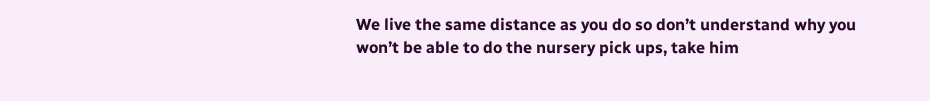We live the same distance as you do so don’t understand why you won’t be able to do the nursery pick ups, take him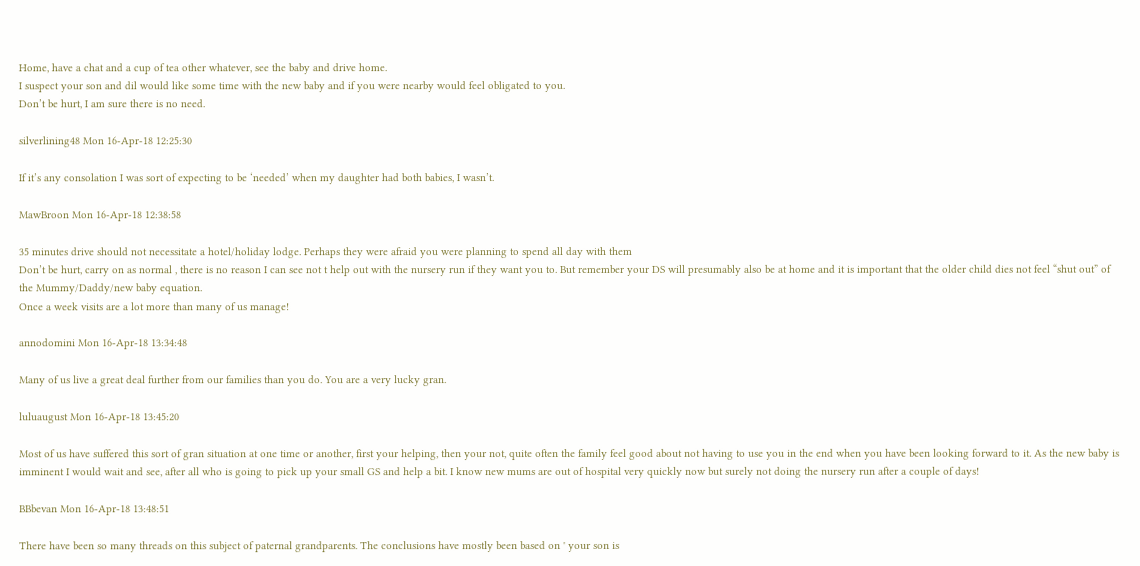Home, have a chat and a cup of tea other whatever, see the baby and drive home.
I suspect your son and dil would like some time with the new baby and if you were nearby would feel obligated to you.
Don’t be hurt, I am sure there is no need.

silverlining48 Mon 16-Apr-18 12:25:30

If it’s any consolation I was sort of expecting to be ‘needed’ when my daughter had both babies, I wasn’t.

MawBroon Mon 16-Apr-18 12:38:58

35 minutes drive should not necessitate a hotel/holiday lodge. Perhaps they were afraid you were planning to spend all day with them
Don’t be hurt, carry on as normal , there is no reason I can see not t help out with the nursery run if they want you to. But remember your DS will presumably also be at home and it is important that the older child dies not feel “shut out” of the Mummy/Daddy/new baby equation.
Once a week visits are a lot more than many of us manage!

annodomini Mon 16-Apr-18 13:34:48

Many of us live a great deal further from our families than you do. You are a very lucky gran.

luluaugust Mon 16-Apr-18 13:45:20

Most of us have suffered this sort of gran situation at one time or another, first your helping, then your not, quite often the family feel good about not having to use you in the end when you have been looking forward to it. As the new baby is imminent I would wait and see, after all who is going to pick up your small GS and help a bit. I know new mums are out of hospital very quickly now but surely not doing the nursery run after a couple of days!

BBbevan Mon 16-Apr-18 13:48:51

There have been so many threads on this subject of paternal grandparents. The conclusions have mostly been based on ' your son is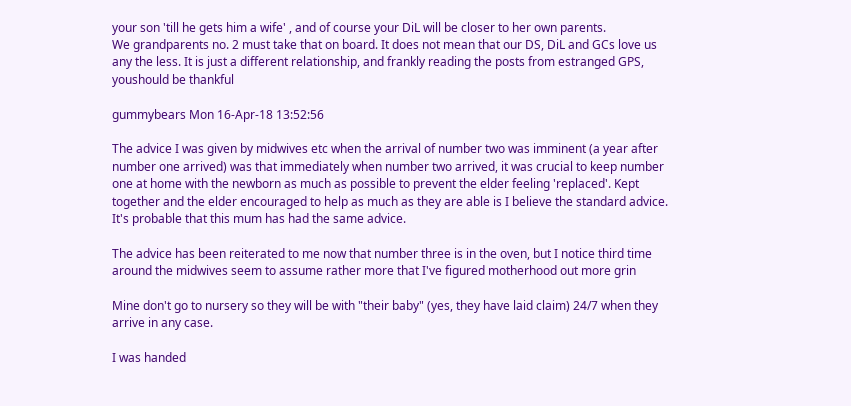your son 'till he gets him a wife' , and of course your DiL will be closer to her own parents.
We grandparents no. 2 must take that on board. It does not mean that our DS, DiL and GCs love us any the less. It is just a different relationship, and frankly reading the posts from estranged GPS, youshould be thankful

gummybears Mon 16-Apr-18 13:52:56

The advice I was given by midwives etc when the arrival of number two was imminent (a year after number one arrived) was that immediately when number two arrived, it was crucial to keep number one at home with the newborn as much as possible to prevent the elder feeling 'replaced'. Kept together and the elder encouraged to help as much as they are able is I believe the standard advice. It's probable that this mum has had the same advice.

The advice has been reiterated to me now that number three is in the oven, but I notice third time around the midwives seem to assume rather more that I've figured motherhood out more grin

Mine don't go to nursery so they will be with "their baby" (yes, they have laid claim) 24/7 when they arrive in any case.

I was handed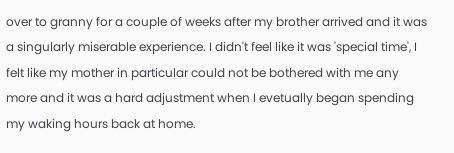over to granny for a couple of weeks after my brother arrived and it was a singularly miserable experience. I didn't feel like it was 'special time', I felt like my mother in particular could not be bothered with me any more and it was a hard adjustment when I evetually began spending my waking hours back at home.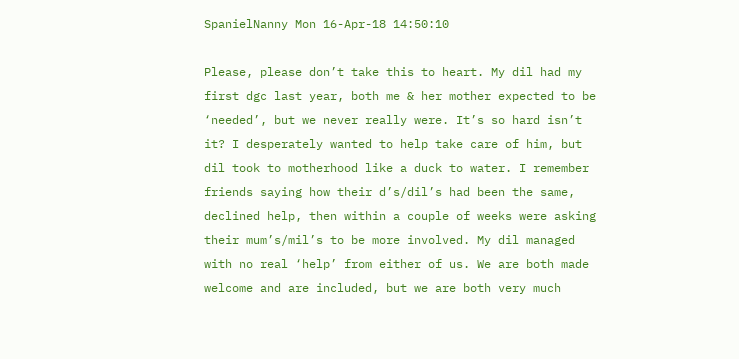SpanielNanny Mon 16-Apr-18 14:50:10

Please, please don’t take this to heart. My dil had my first dgc last year, both me & her mother expected to be ‘needed’, but we never really were. It’s so hard isn’t it? I desperately wanted to help take care of him, but dil took to motherhood like a duck to water. I remember friends saying how their d’s/dil’s had been the same, declined help, then within a couple of weeks were asking their mum’s/mil’s to be more involved. My dil managed with no real ‘help’ from either of us. We are both made welcome and are included, but we are both very much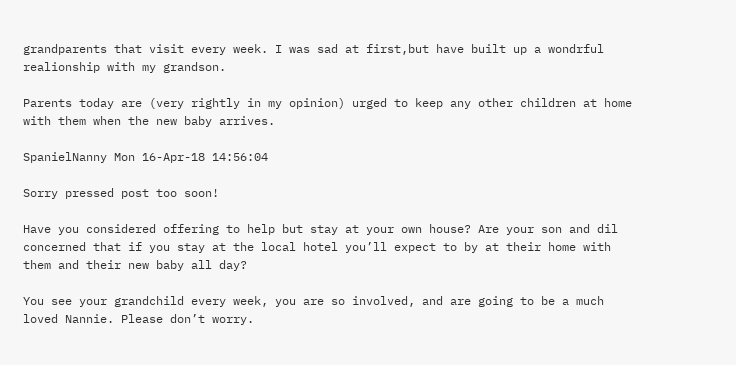grandparents that visit every week. I was sad at first,but have built up a wondrful realionship with my grandson.

Parents today are (very rightly in my opinion) urged to keep any other children at home with them when the new baby arrives.

SpanielNanny Mon 16-Apr-18 14:56:04

Sorry pressed post too soon!

Have you considered offering to help but stay at your own house? Are your son and dil concerned that if you stay at the local hotel you’ll expect to by at their home with them and their new baby all day?

You see your grandchild every week, you are so involved, and are going to be a much loved Nannie. Please don’t worry.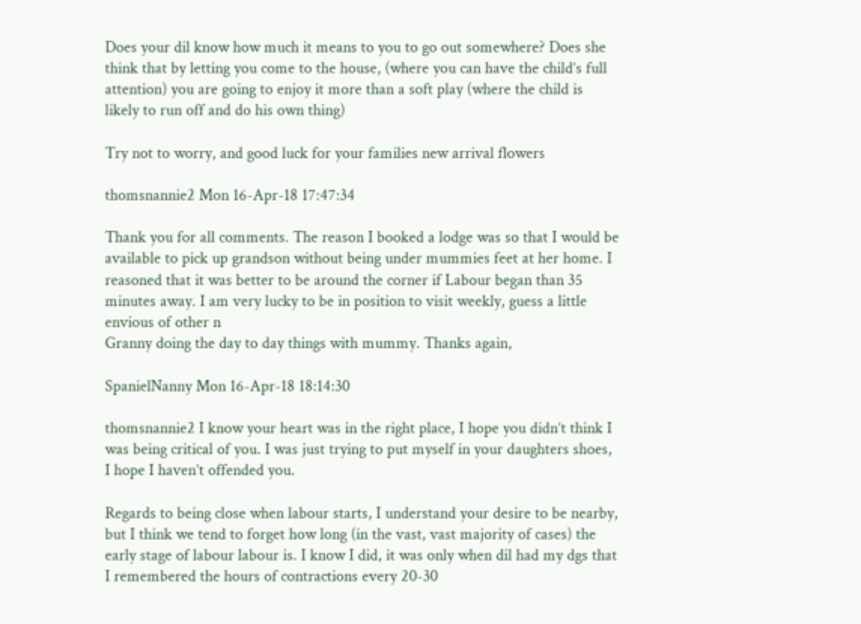Does your dil know how much it means to you to go out somewhere? Does she think that by letting you come to the house, (where you can have the child’s full attention) you are going to enjoy it more than a soft play (where the child is likely to run off and do his own thing)

Try not to worry, and good luck for your families new arrival flowers

thomsnannie2 Mon 16-Apr-18 17:47:34

Thank you for all comments. The reason I booked a lodge was so that I would be available to pick up grandson without being under mummies feet at her home. I reasoned that it was better to be around the corner if Labour began than 35 minutes away. I am very lucky to be in position to visit weekly, guess a little envious of other n
Granny doing the day to day things with mummy. Thanks again,

SpanielNanny Mon 16-Apr-18 18:14:30

thomsnannie2 I know your heart was in the right place, I hope you didn’t think I was being critical of you. I was just trying to put myself in your daughters shoes, I hope I haven’t offended you.

Regards to being close when labour starts, I understand your desire to be nearby, but I think we tend to forget how long (in the vast, vast majority of cases) the early stage of labour labour is. I know I did, it was only when dil had my dgs that I remembered the hours of contractions every 20-30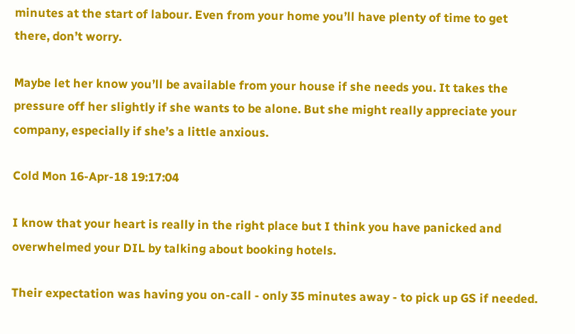minutes at the start of labour. Even from your home you’ll have plenty of time to get there, don’t worry.

Maybe let her know you’ll be available from your house if she needs you. It takes the pressure off her slightly if she wants to be alone. But she might really appreciate your company, especially if she’s a little anxious.

Cold Mon 16-Apr-18 19:17:04

I know that your heart is really in the right place but I think you have panicked and overwhelmed your DIL by talking about booking hotels.

Their expectation was having you on-call - only 35 minutes away - to pick up GS if needed.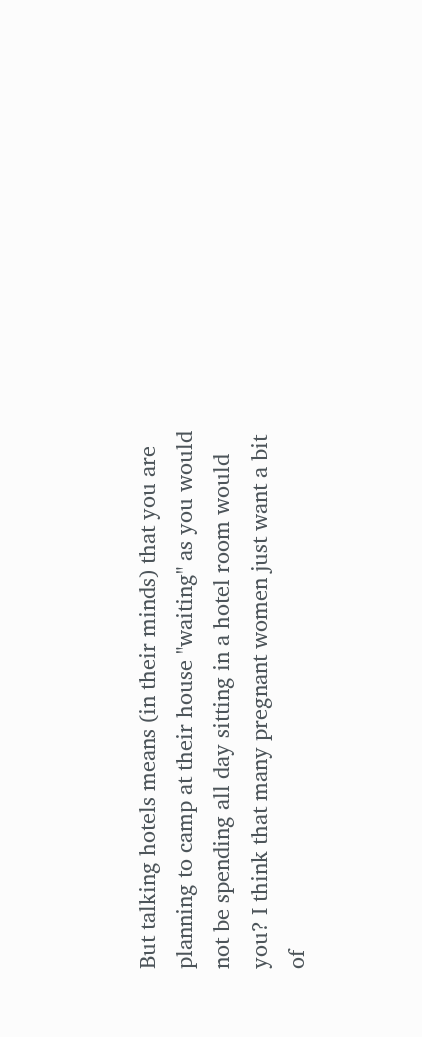But talking hotels means (in their minds) that you are planning to camp at their house "waiting" as you would not be spending all day sitting in a hotel room would you? I think that many pregnant women just want a bit of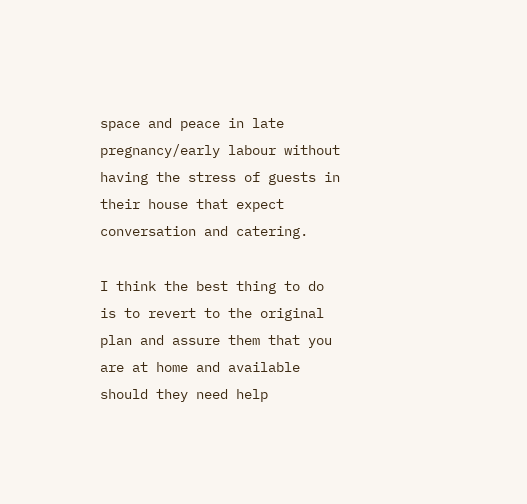space and peace in late pregnancy/early labour without having the stress of guests in their house that expect conversation and catering.

I think the best thing to do is to revert to the original plan and assure them that you are at home and available should they need help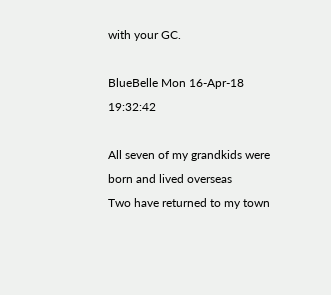with your GC.

BlueBelle Mon 16-Apr-18 19:32:42

All seven of my grandkids were born and lived overseas
Two have returned to my town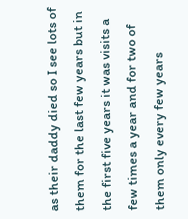as their daddy died so I see lots of them for the last few years but in the first five years it was visits a few times a year and for two of them only every few years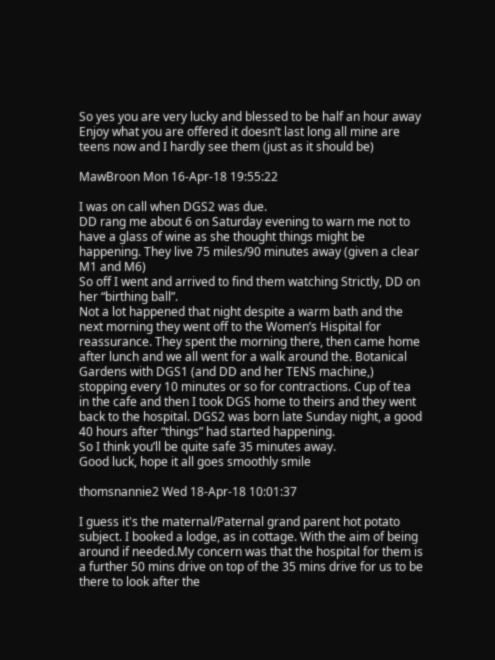So yes you are very lucky and blessed to be half an hour away
Enjoy what you are offered it doesn’t last long all mine are teens now and I hardly see them (just as it should be)

MawBroon Mon 16-Apr-18 19:55:22

I was on call when DGS2 was due.
DD rang me about 6 on Saturday evening to warn me not to have a glass of wine as she thought things might be happening. They live 75 miles/90 minutes away (given a clear M1 and M6)
So off I went and arrived to find them watching Strictly, DD on her “birthing ball”.
Not a lot happened that night despite a warm bath and the next morning they went off to the Women’s Hispital for reassurance. They spent the morning there, then came home after lunch and we all went for a walk around the. Botanical Gardens with DGS1 (and DD and her TENS machine,) stopping every 10 minutes or so for contractions. Cup of tea in the cafe and then I took DGS home to theirs and they went back to the hospital. DGS2 was born late Sunday night, a good 40 hours after “things” had started happening.
So I think you’ll be quite safe 35 minutes away.
Good luck, hope it all goes smoothly smile

thomsnannie2 Wed 18-Apr-18 10:01:37

I guess it's the maternal/Paternal grand parent hot potato subject. I booked a lodge, as in cottage. With the aim of being around if needed.My concern was that the hospital for them is a further 50 mins drive on top of the 35 mins drive for us to be there to look after the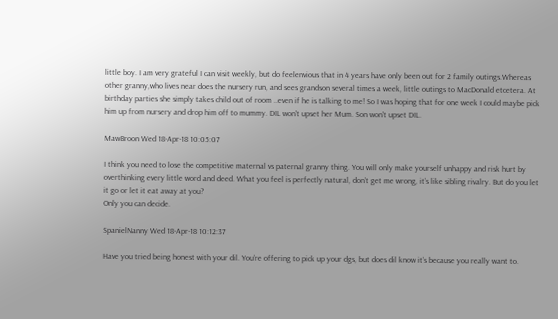little boy. I am very grateful I can visit weekly, but do feelenvious that in 4 years have only been out for 2 family outings.Whereas other granny,who lives near does the nursery run, and sees grandson several times a week, little outings to MacDonald etcetera. At birthday parties she simply takes child out of room ..even if he is talking to me! So I was hoping that for one week I could maybe pick him up from nursery and drop him off to mummy. DIL won't upset her Mum. Son won't upset DIL.

MawBroon Wed 18-Apr-18 10:05:07

I think you need to lose the competitive maternal vs paternal granny thing. You will only make yourself unhappy and risk hurt by overthinking every little word and deed. What you feel is perfectly natural, don’t get me wrong, it’s like sibling rivalry. But do you let it go or let it eat away at you?
Only you can decide.

SpanielNanny Wed 18-Apr-18 10:12:37

Have you tried being honest with your dil. You’re offering to pick up your dgs, but does dil know it’s because you really want to.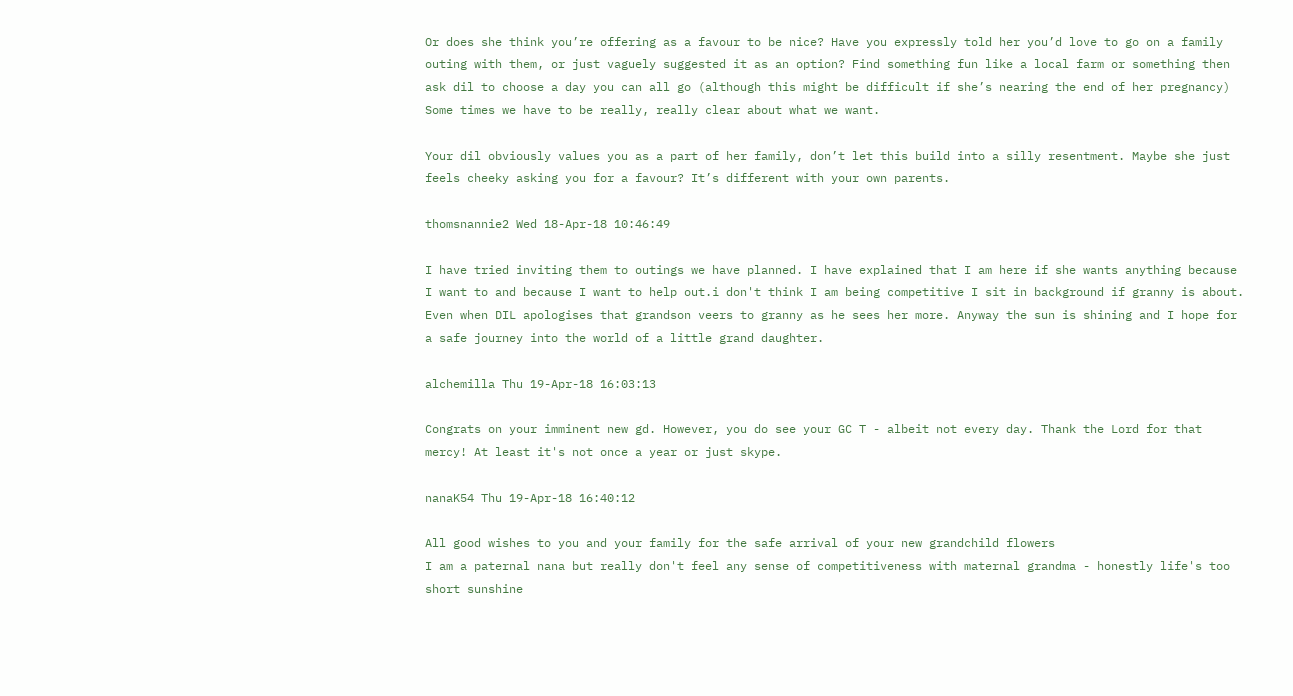Or does she think you’re offering as a favour to be nice? Have you expressly told her you’d love to go on a family outing with them, or just vaguely suggested it as an option? Find something fun like a local farm or something then ask dil to choose a day you can all go (although this might be difficult if she’s nearing the end of her pregnancy) Some times we have to be really, really clear about what we want.

Your dil obviously values you as a part of her family, don’t let this build into a silly resentment. Maybe she just feels cheeky asking you for a favour? It’s different with your own parents.

thomsnannie2 Wed 18-Apr-18 10:46:49

I have tried inviting them to outings we have planned. I have explained that I am here if she wants anything because I want to and because I want to help out.i don't think I am being competitive I sit in background if granny is about. Even when DIL apologises that grandson veers to granny as he sees her more. Anyway the sun is shining and I hope for a safe journey into the world of a little grand daughter.

alchemilla Thu 19-Apr-18 16:03:13

Congrats on your imminent new gd. However, you do see your GC T - albeit not every day. Thank the Lord for that mercy! At least it's not once a year or just skype.

nanaK54 Thu 19-Apr-18 16:40:12

All good wishes to you and your family for the safe arrival of your new grandchild flowers
I am a paternal nana but really don't feel any sense of competitiveness with maternal grandma - honestly life's too short sunshine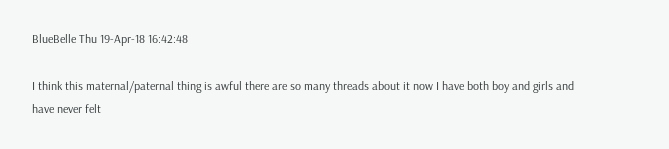BlueBelle Thu 19-Apr-18 16:42:48

I think this maternal/paternal thing is awful there are so many threads about it now I have both boy and girls and have never felt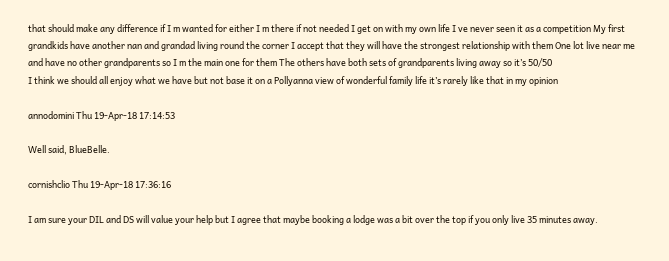that should make any difference if I m wanted for either I m there if not needed I get on with my own life I ve never seen it as a competition My first grandkids have another nan and grandad living round the corner I accept that they will have the strongest relationship with them One lot live near me and have no other grandparents so I m the main one for them The others have both sets of grandparents living away so it’s 50/50
I think we should all enjoy what we have but not base it on a Pollyanna view of wonderful family life it’s rarely like that in my opinion

annodomini Thu 19-Apr-18 17:14:53

Well said, BlueBelle.

cornishclio Thu 19-Apr-18 17:36:16

I am sure your DIL and DS will value your help but I agree that maybe booking a lodge was a bit over the top if you only live 35 minutes away.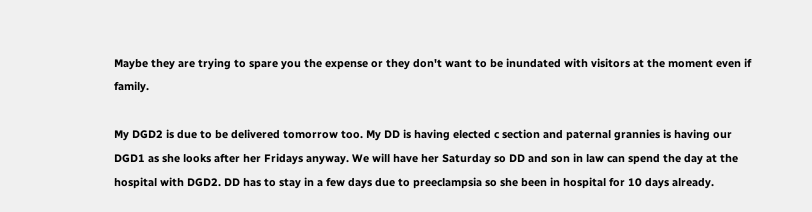Maybe they are trying to spare you the expense or they don't want to be inundated with visitors at the moment even if family.

My DGD2 is due to be delivered tomorrow too. My DD is having elected c section and paternal grannies is having our DGD1 as she looks after her Fridays anyway. We will have her Saturday so DD and son in law can spend the day at the hospital with DGD2. DD has to stay in a few days due to preeclampsia so she been in hospital for 10 days already.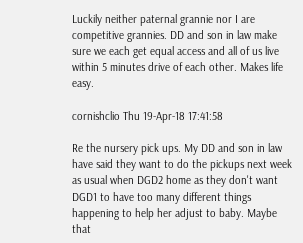Luckily neither paternal grannie nor I are competitive grannies. DD and son in law make sure we each get equal access and all of us live within 5 minutes drive of each other. Makes life easy.

cornishclio Thu 19-Apr-18 17:41:58

Re the nursery pick ups. My DD and son in law have said they want to do the pickups next week as usual when DGD2 home as they don't want DGD1 to have too many different things happening to help her adjust to baby. Maybe that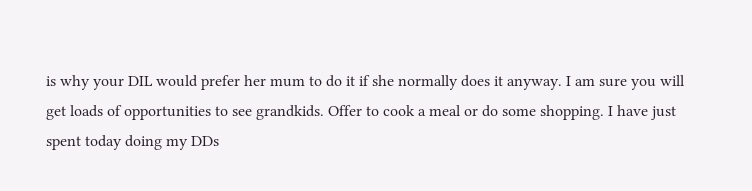is why your DIL would prefer her mum to do it if she normally does it anyway. I am sure you will get loads of opportunities to see grandkids. Offer to cook a meal or do some shopping. I have just spent today doing my DDs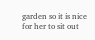garden so it is nice for her to sit out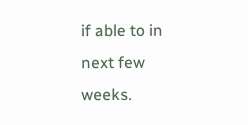if able to in next few weeks.